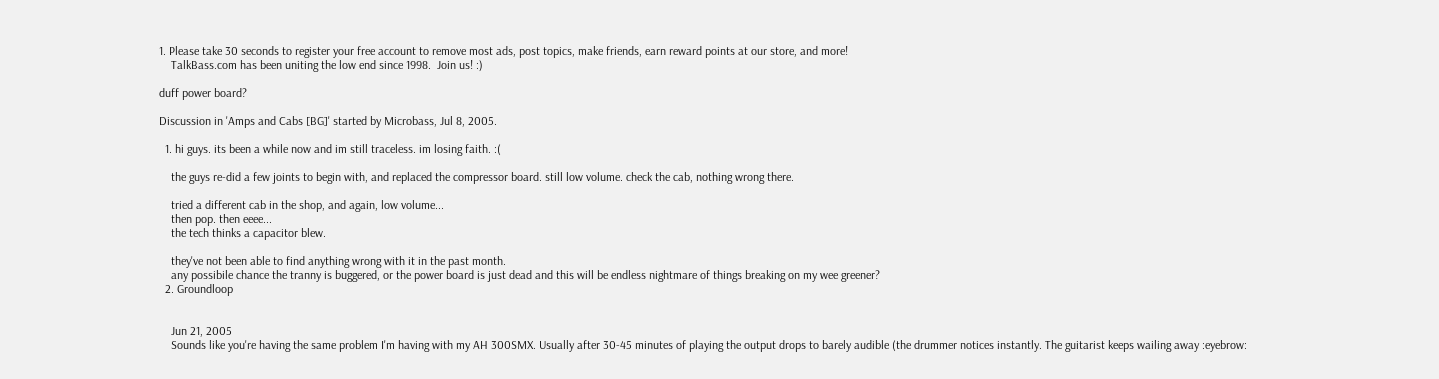1. Please take 30 seconds to register your free account to remove most ads, post topics, make friends, earn reward points at our store, and more!
    TalkBass.com has been uniting the low end since 1998.  Join us! :)

duff power board?

Discussion in 'Amps and Cabs [BG]' started by Microbass, Jul 8, 2005.

  1. hi guys. its been a while now and im still traceless. im losing faith. :(

    the guys re-did a few joints to begin with, and replaced the compressor board. still low volume. check the cab, nothing wrong there.

    tried a different cab in the shop, and again, low volume...
    then pop. then eeee...
    the tech thinks a capacitor blew.

    they've not been able to find anything wrong with it in the past month.
    any possibile chance the tranny is buggered, or the power board is just dead and this will be endless nightmare of things breaking on my wee greener?
  2. Groundloop


    Jun 21, 2005
    Sounds like you're having the same problem I'm having with my AH 300SMX. Usually after 30-45 minutes of playing the output drops to barely audible (the drummer notices instantly. The guitarist keeps wailing away :eyebrow: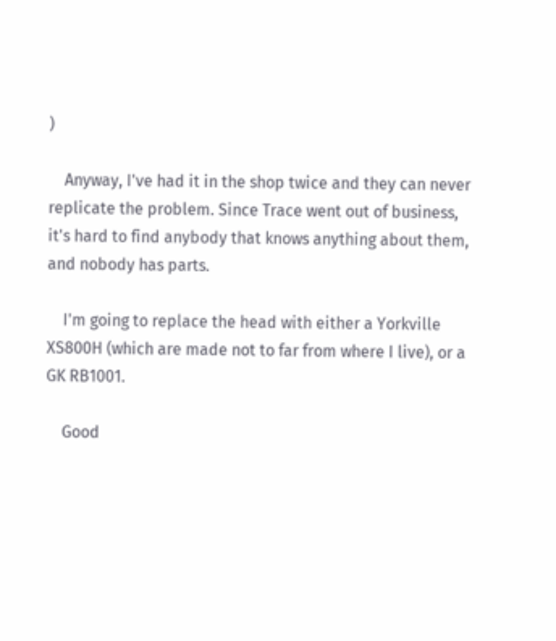)

    Anyway, I've had it in the shop twice and they can never replicate the problem. Since Trace went out of business, it's hard to find anybody that knows anything about them, and nobody has parts.

    I'm going to replace the head with either a Yorkville XS800H (which are made not to far from where I live), or a GK RB1001.

    Good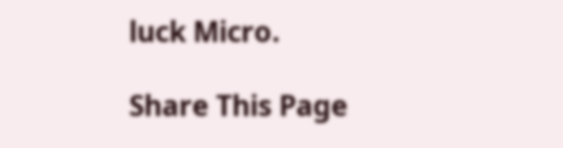luck Micro.

Share This Page